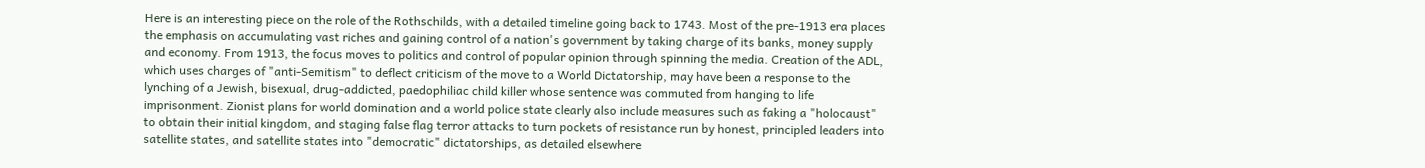Here is an interesting piece on the role of the Rothschilds, with a detailed timeline going back to 1743. Most of the pre-1913 era places the emphasis on accumulating vast riches and gaining control of a nation's government by taking charge of its banks, money supply and economy. From 1913, the focus moves to politics and control of popular opinion through spinning the media. Creation of the ADL, which uses charges of "anti-Semitism" to deflect criticism of the move to a World Dictatorship, may have been a response to the lynching of a Jewish, bisexual, drug-addicted, paedophiliac child killer whose sentence was commuted from hanging to life imprisonment. Zionist plans for world domination and a world police state clearly also include measures such as faking a "holocaust" to obtain their initial kingdom, and staging false flag terror attacks to turn pockets of resistance run by honest, principled leaders into satellite states, and satellite states into "democratic" dictatorships, as detailed elsewhere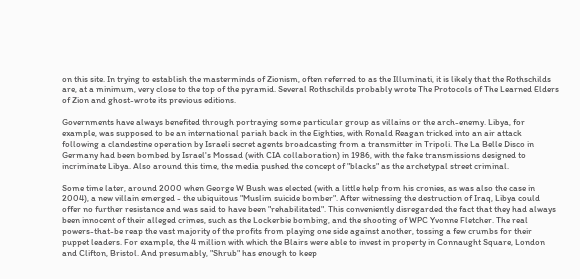on this site. In trying to establish the masterminds of Zionism, often referred to as the Illuminati, it is likely that the Rothschilds are, at a minimum, very close to the top of the pyramid. Several Rothschilds probably wrote The Protocols of The Learned Elders of Zion and ghost-wrote its previous editions.

Governments have always benefited through portraying some particular group as villains or the arch-enemy. Libya, for example, was supposed to be an international pariah back in the Eighties, with Ronald Reagan tricked into an air attack following a clandestine operation by Israeli secret agents broadcasting from a transmitter in Tripoli. The La Belle Disco in Germany had been bombed by Israel's Mossad (with CIA collaboration) in 1986, with the fake transmissions designed to incriminate Libya. Also around this time, the media pushed the concept of "blacks" as the archetypal street criminal.

Some time later, around 2000 when George W Bush was elected (with a little help from his cronies, as was also the case in 2004), a new villain emerged - the ubiquitous "Muslim suicide bomber". After witnessing the destruction of Iraq, Libya could offer no further resistance and was said to have been "rehabilitated". This conveniently disregarded the fact that they had always been innocent of their alleged crimes, such as the Lockerbie bombing, and the shooting of WPC Yvonne Fletcher. The real powers-that-be reap the vast majority of the profits from playing one side against another, tossing a few crumbs for their puppet leaders. For example, the 4 million with which the Blairs were able to invest in property in Connaught Square, London and Clifton, Bristol. And presumably, "Shrub" has enough to keep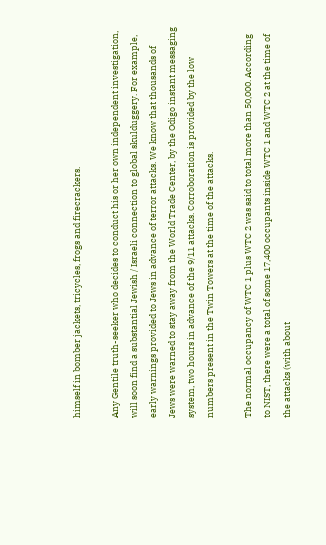himself in bomber jackets, tricycles, frogs and firecrackers.

Any Gentile truth-seeker who decides to conduct his or her own independent investigation, will soon find a substantial Jewish / Israeli connection to global skulduggery. For example, early warnings provided to Jews in advance of terror attacks. We know that thousands of Jews were warned to stay away from the World Trade Center, by the Odigo instant messaging system, two hours in advance of the 9/11 attacks. Corroboration is provided by the low numbers present in the Twin Towers at the time of the attacks.

The normal occupancy of WTC 1 plus WTC 2 was said to total more than 50,000. According to NIST, there were a total of some 17,400 occupants inside WTC 1 and WTC 2 at the time of the attacks (with about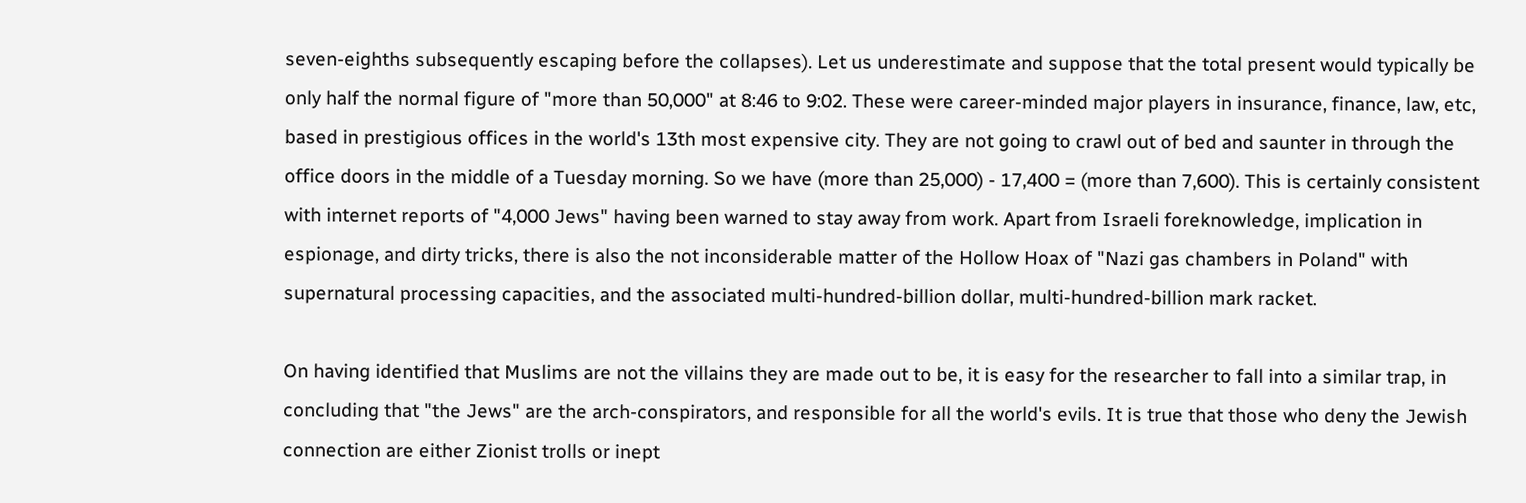seven-eighths subsequently escaping before the collapses). Let us underestimate and suppose that the total present would typically be only half the normal figure of "more than 50,000" at 8:46 to 9:02. These were career-minded major players in insurance, finance, law, etc, based in prestigious offices in the world's 13th most expensive city. They are not going to crawl out of bed and saunter in through the office doors in the middle of a Tuesday morning. So we have (more than 25,000) - 17,400 = (more than 7,600). This is certainly consistent with internet reports of "4,000 Jews" having been warned to stay away from work. Apart from Israeli foreknowledge, implication in espionage, and dirty tricks, there is also the not inconsiderable matter of the Hollow Hoax of "Nazi gas chambers in Poland" with supernatural processing capacities, and the associated multi-hundred-billion dollar, multi-hundred-billion mark racket.

On having identified that Muslims are not the villains they are made out to be, it is easy for the researcher to fall into a similar trap, in concluding that "the Jews" are the arch-conspirators, and responsible for all the world's evils. It is true that those who deny the Jewish connection are either Zionist trolls or inept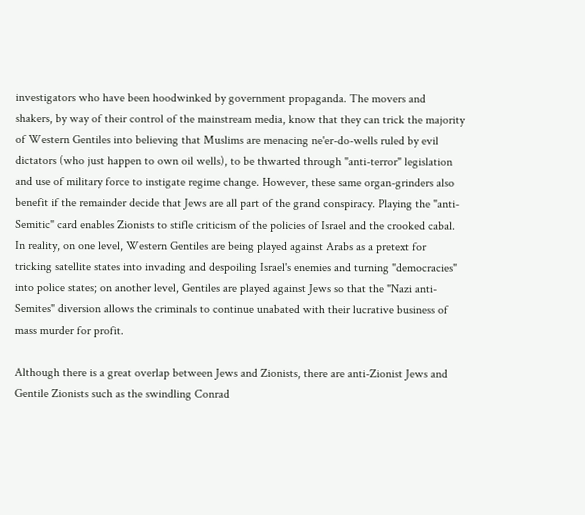investigators who have been hoodwinked by government propaganda. The movers and shakers, by way of their control of the mainstream media, know that they can trick the majority of Western Gentiles into believing that Muslims are menacing ne'er-do-wells ruled by evil dictators (who just happen to own oil wells), to be thwarted through "anti-terror" legislation and use of military force to instigate regime change. However, these same organ-grinders also benefit if the remainder decide that Jews are all part of the grand conspiracy. Playing the "anti-Semitic" card enables Zionists to stifle criticism of the policies of Israel and the crooked cabal. In reality, on one level, Western Gentiles are being played against Arabs as a pretext for tricking satellite states into invading and despoiling Israel's enemies and turning "democracies" into police states; on another level, Gentiles are played against Jews so that the "Nazi anti-Semites" diversion allows the criminals to continue unabated with their lucrative business of mass murder for profit.

Although there is a great overlap between Jews and Zionists, there are anti-Zionist Jews and Gentile Zionists such as the swindling Conrad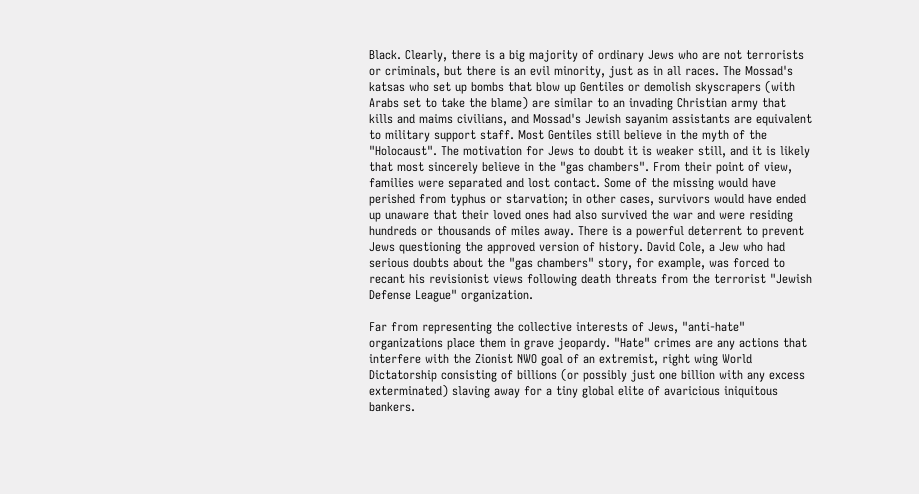Black. Clearly, there is a big majority of ordinary Jews who are not terrorists or criminals, but there is an evil minority, just as in all races. The Mossad's katsas who set up bombs that blow up Gentiles or demolish skyscrapers (with Arabs set to take the blame) are similar to an invading Christian army that kills and maims civilians, and Mossad's Jewish sayanim assistants are equivalent to military support staff. Most Gentiles still believe in the myth of the "Holocaust". The motivation for Jews to doubt it is weaker still, and it is likely that most sincerely believe in the "gas chambers". From their point of view, families were separated and lost contact. Some of the missing would have perished from typhus or starvation; in other cases, survivors would have ended up unaware that their loved ones had also survived the war and were residing hundreds or thousands of miles away. There is a powerful deterrent to prevent Jews questioning the approved version of history. David Cole, a Jew who had serious doubts about the "gas chambers" story, for example, was forced to recant his revisionist views following death threats from the terrorist "Jewish Defense League" organization.

Far from representing the collective interests of Jews, "anti-hate" organizations place them in grave jeopardy. "Hate" crimes are any actions that interfere with the Zionist NWO goal of an extremist, right wing World Dictatorship consisting of billions (or possibly just one billion with any excess exterminated) slaving away for a tiny global elite of avaricious iniquitous bankers.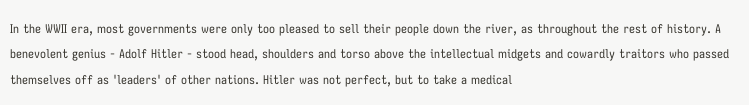In the WWII era, most governments were only too pleased to sell their people down the river, as throughout the rest of history. A benevolent genius - Adolf Hitler - stood head, shoulders and torso above the intellectual midgets and cowardly traitors who passed themselves off as 'leaders' of other nations. Hitler was not perfect, but to take a medical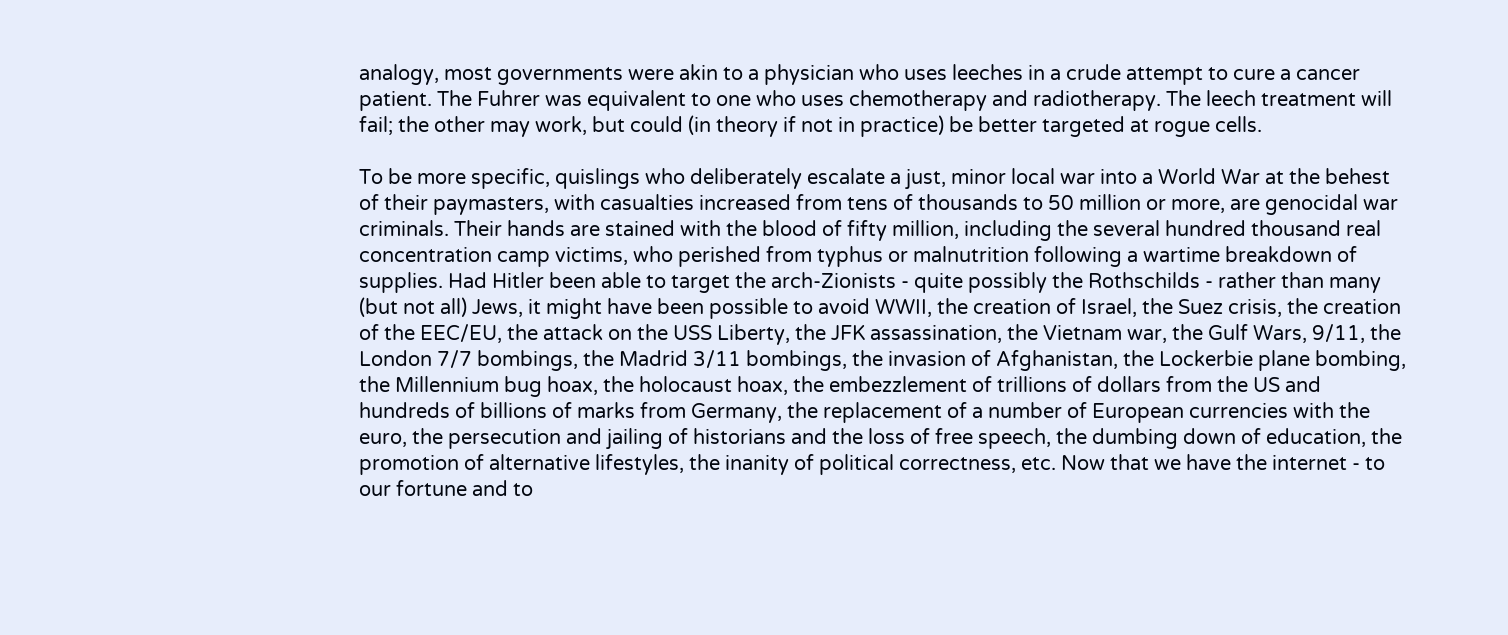analogy, most governments were akin to a physician who uses leeches in a crude attempt to cure a cancer patient. The Fuhrer was equivalent to one who uses chemotherapy and radiotherapy. The leech treatment will fail; the other may work, but could (in theory if not in practice) be better targeted at rogue cells.

To be more specific, quislings who deliberately escalate a just, minor local war into a World War at the behest of their paymasters, with casualties increased from tens of thousands to 50 million or more, are genocidal war criminals. Their hands are stained with the blood of fifty million, including the several hundred thousand real concentration camp victims, who perished from typhus or malnutrition following a wartime breakdown of supplies. Had Hitler been able to target the arch-Zionists - quite possibly the Rothschilds - rather than many (but not all) Jews, it might have been possible to avoid WWII, the creation of Israel, the Suez crisis, the creation of the EEC/EU, the attack on the USS Liberty, the JFK assassination, the Vietnam war, the Gulf Wars, 9/11, the London 7/7 bombings, the Madrid 3/11 bombings, the invasion of Afghanistan, the Lockerbie plane bombing, the Millennium bug hoax, the holocaust hoax, the embezzlement of trillions of dollars from the US and hundreds of billions of marks from Germany, the replacement of a number of European currencies with the euro, the persecution and jailing of historians and the loss of free speech, the dumbing down of education, the promotion of alternative lifestyles, the inanity of political correctness, etc. Now that we have the internet - to our fortune and to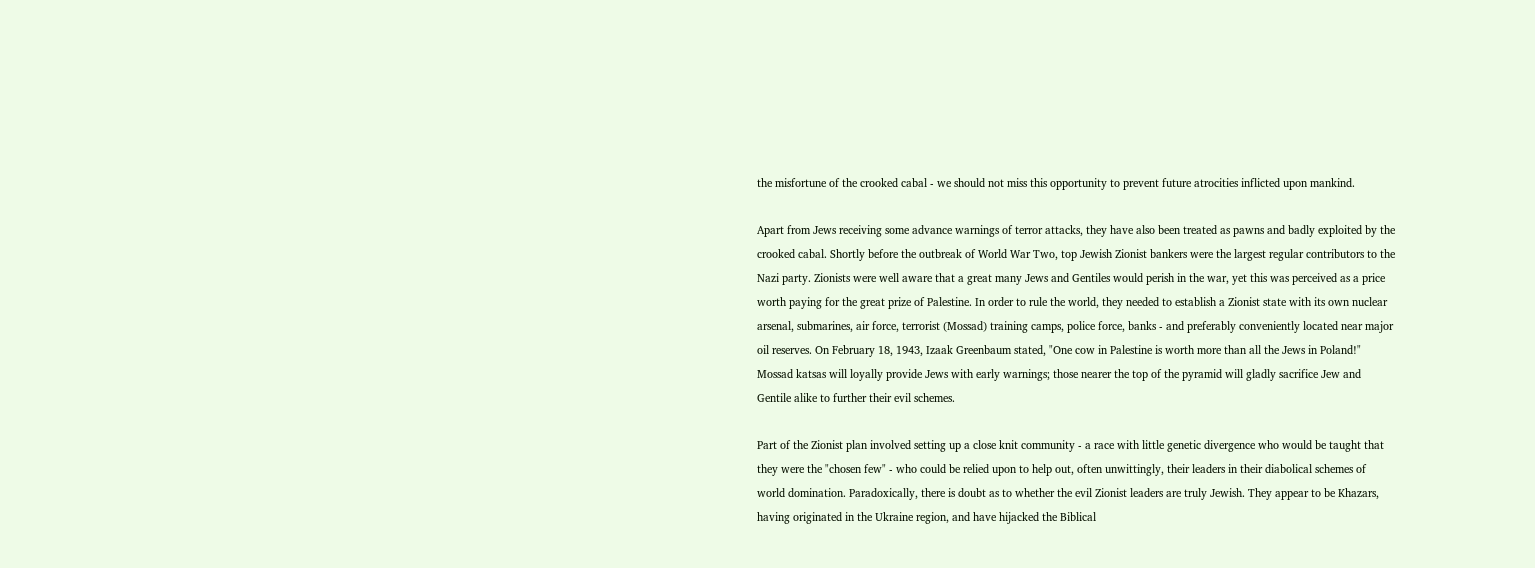the misfortune of the crooked cabal - we should not miss this opportunity to prevent future atrocities inflicted upon mankind.

Apart from Jews receiving some advance warnings of terror attacks, they have also been treated as pawns and badly exploited by the crooked cabal. Shortly before the outbreak of World War Two, top Jewish Zionist bankers were the largest regular contributors to the Nazi party. Zionists were well aware that a great many Jews and Gentiles would perish in the war, yet this was perceived as a price worth paying for the great prize of Palestine. In order to rule the world, they needed to establish a Zionist state with its own nuclear arsenal, submarines, air force, terrorist (Mossad) training camps, police force, banks - and preferably conveniently located near major oil reserves. On February 18, 1943, Izaak Greenbaum stated, "One cow in Palestine is worth more than all the Jews in Poland!" Mossad katsas will loyally provide Jews with early warnings; those nearer the top of the pyramid will gladly sacrifice Jew and Gentile alike to further their evil schemes.

Part of the Zionist plan involved setting up a close knit community - a race with little genetic divergence who would be taught that they were the "chosen few" - who could be relied upon to help out, often unwittingly, their leaders in their diabolical schemes of world domination. Paradoxically, there is doubt as to whether the evil Zionist leaders are truly Jewish. They appear to be Khazars, having originated in the Ukraine region, and have hijacked the Biblical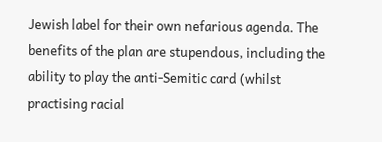Jewish label for their own nefarious agenda. The benefits of the plan are stupendous, including the ability to play the anti-Semitic card (whilst practising racial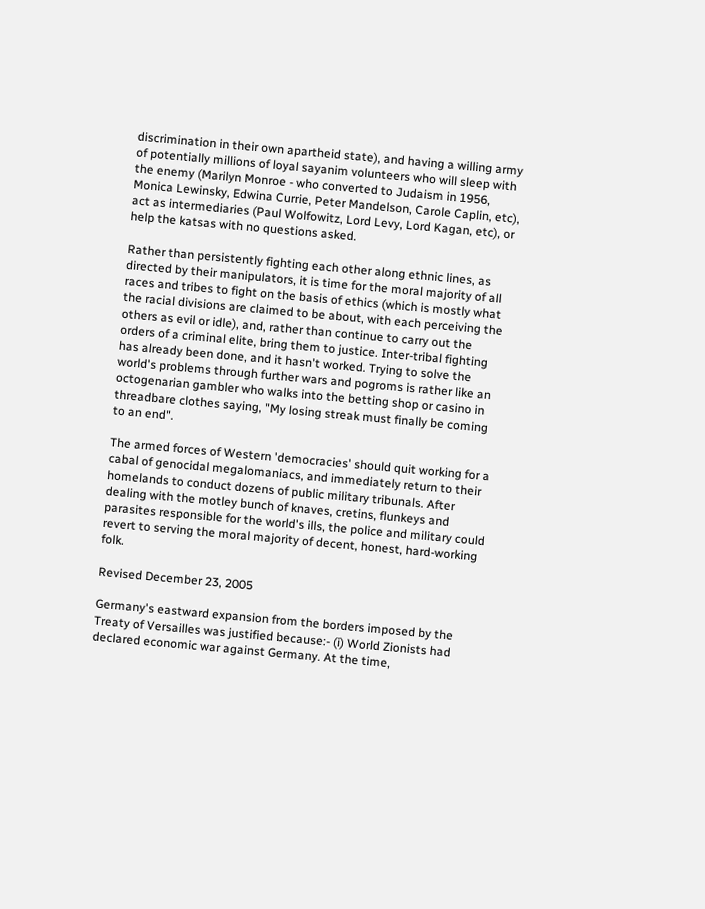discrimination in their own apartheid state), and having a willing army of potentially millions of loyal sayanim volunteers who will sleep with the enemy (Marilyn Monroe - who converted to Judaism in 1956, Monica Lewinsky, Edwina Currie, Peter Mandelson, Carole Caplin, etc), act as intermediaries (Paul Wolfowitz, Lord Levy, Lord Kagan, etc), or help the katsas with no questions asked.

Rather than persistently fighting each other along ethnic lines, as directed by their manipulators, it is time for the moral majority of all races and tribes to fight on the basis of ethics (which is mostly what the racial divisions are claimed to be about, with each perceiving the others as evil or idle), and, rather than continue to carry out the orders of a criminal elite, bring them to justice. Inter-tribal fighting has already been done, and it hasn't worked. Trying to solve the world's problems through further wars and pogroms is rather like an octogenarian gambler who walks into the betting shop or casino in threadbare clothes saying, "My losing streak must finally be coming to an end".

The armed forces of Western 'democracies' should quit working for a cabal of genocidal megalomaniacs, and immediately return to their homelands to conduct dozens of public military tribunals. After dealing with the motley bunch of knaves, cretins, flunkeys and parasites responsible for the world's ills, the police and military could revert to serving the moral majority of decent, honest, hard-working folk.

Revised December 23, 2005

Germany's eastward expansion from the borders imposed by the Treaty of Versailles was justified because:- (i) World Zionists had declared economic war against Germany. At the time,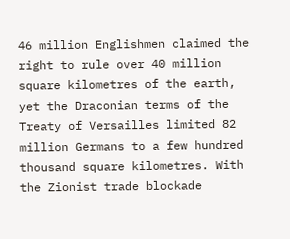46 million Englishmen claimed the right to rule over 40 million square kilometres of the earth, yet the Draconian terms of the Treaty of Versailles limited 82 million Germans to a few hundred thousand square kilometres. With the Zionist trade blockade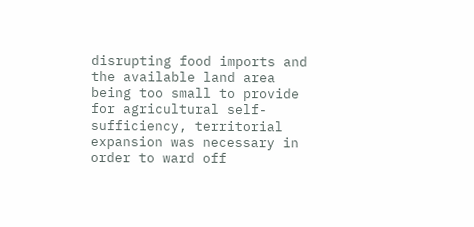disrupting food imports and the available land area being too small to provide for agricultural self-sufficiency, territorial expansion was necessary in order to ward off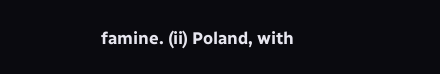famine. (ii) Poland, with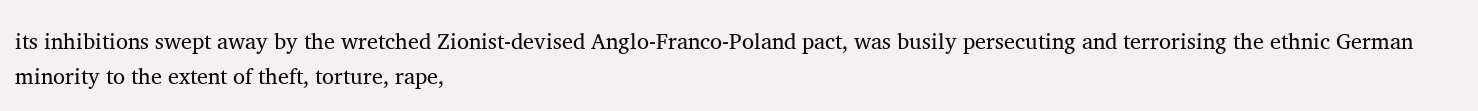its inhibitions swept away by the wretched Zionist-devised Anglo-Franco-Poland pact, was busily persecuting and terrorising the ethnic German minority to the extent of theft, torture, rape,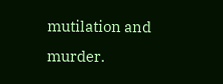mutilation and murder.